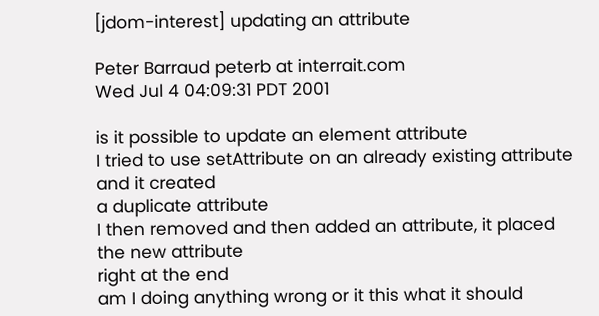[jdom-interest] updating an attribute

Peter Barraud peterb at interrait.com
Wed Jul 4 04:09:31 PDT 2001

is it possible to update an element attribute
I tried to use setAttribute on an already existing attribute and it created
a duplicate attribute
I then removed and then added an attribute, it placed the new attribute
right at the end
am I doing anything wrong or it this what it should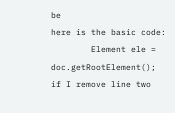be
here is the basic code:
        Element ele = doc.getRootElement();
if I remove line two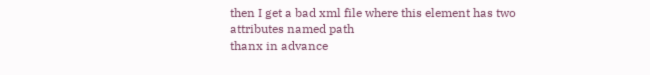then I get a bad xml file where this element has two
attributes named path
thanx in advance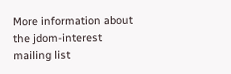More information about the jdom-interest mailing list